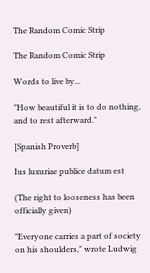The Random Comic Strip

The Random Comic Strip

Words to live by...

"How beautiful it is to do nothing, and to rest afterward."

[Spanish Proverb]

Ius luxuriae publice datum est

(The right to looseness has been officially given)

"Everyone carries a part of society on his shoulders," wrote Ludwig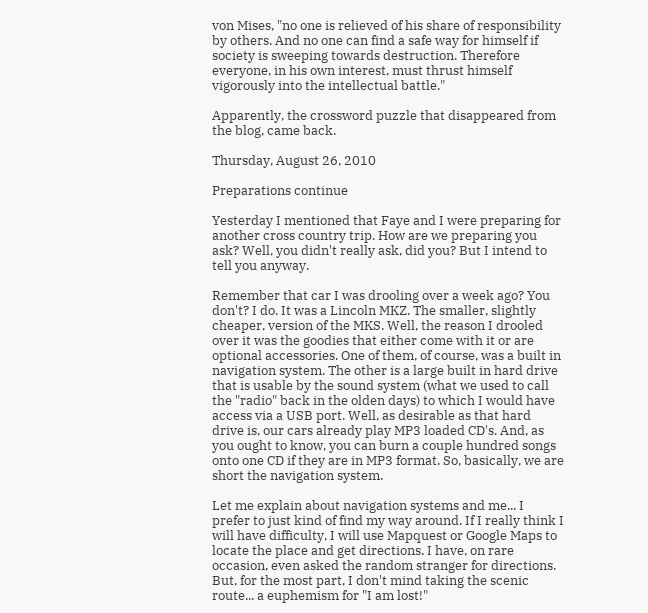von Mises, "no one is relieved of his share of responsibility by others. And no one can find a safe way for himself if society is sweeping towards destruction. Therefore everyone, in his own interest, must thrust himself vigorously into the intellectual battle."

Apparently, the crossword puzzle that disappeared from the blog, came back.

Thursday, August 26, 2010

Preparations continue

Yesterday I mentioned that Faye and I were preparing for another cross country trip. How are we preparing you ask? Well, you didn't really ask, did you? But I intend to tell you anyway.

Remember that car I was drooling over a week ago? You don't? I do. It was a Lincoln MKZ. The smaller, slightly cheaper, version of the MKS. Well, the reason I drooled over it was the goodies that either come with it or are optional accessories. One of them, of course, was a built in navigation system. The other is a large built in hard drive that is usable by the sound system (what we used to call the "radio" back in the olden days) to which I would have access via a USB port. Well, as desirable as that hard drive is, our cars already play MP3 loaded CD's. And, as you ought to know, you can burn a couple hundred songs onto one CD if they are in MP3 format. So, basically, we are short the navigation system.

Let me explain about navigation systems and me... I prefer to just kind of find my way around. If I really think I will have difficulty, I will use Mapquest or Google Maps to locate the place and get directions. I have, on rare occasion, even asked the random stranger for directions. But, for the most part, I don't mind taking the scenic route... a euphemism for "I am lost!"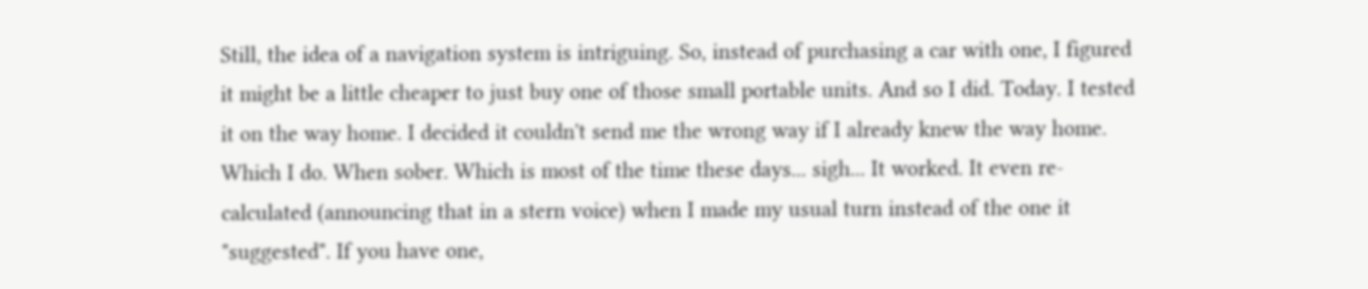Still, the idea of a navigation system is intriguing. So, instead of purchasing a car with one, I figured it might be a little cheaper to just buy one of those small portable units. And so I did. Today. I tested it on the way home. I decided it couldn't send me the wrong way if I already knew the way home. Which I do. When sober. Which is most of the time these days... sigh... It worked. It even re-calculated (announcing that in a stern voice) when I made my usual turn instead of the one it "suggested". If you have one,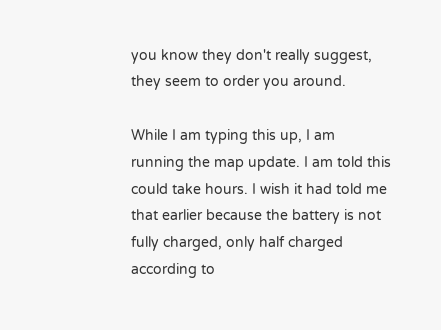you know they don't really suggest, they seem to order you around.

While I am typing this up, I am running the map update. I am told this could take hours. I wish it had told me that earlier because the battery is not fully charged, only half charged according to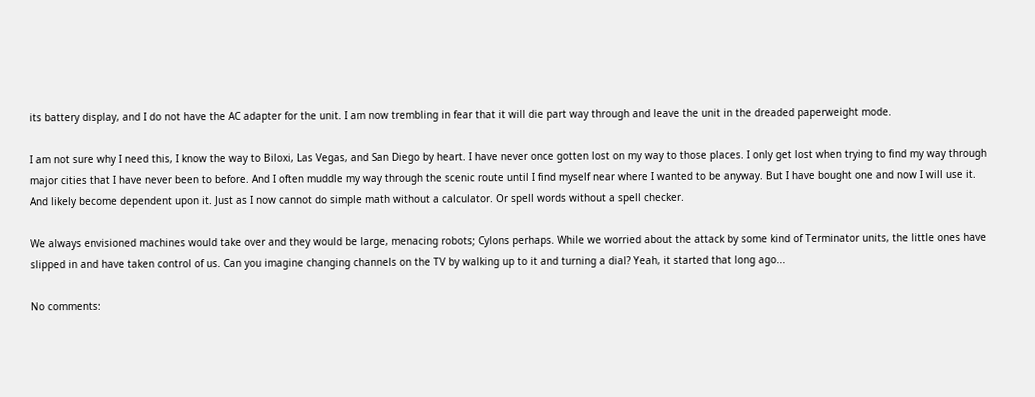its battery display, and I do not have the AC adapter for the unit. I am now trembling in fear that it will die part way through and leave the unit in the dreaded paperweight mode.

I am not sure why I need this, I know the way to Biloxi, Las Vegas, and San Diego by heart. I have never once gotten lost on my way to those places. I only get lost when trying to find my way through major cities that I have never been to before. And I often muddle my way through the scenic route until I find myself near where I wanted to be anyway. But I have bought one and now I will use it. And likely become dependent upon it. Just as I now cannot do simple math without a calculator. Or spell words without a spell checker.

We always envisioned machines would take over and they would be large, menacing robots; Cylons perhaps. While we worried about the attack by some kind of Terminator units, the little ones have slipped in and have taken control of us. Can you imagine changing channels on the TV by walking up to it and turning a dial? Yeah, it started that long ago...

No comments: